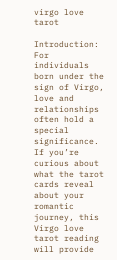virgo love tarot

Introduction: For individuals born under the sign of Virgo, love and relationships often hold a special significance. If you’re curious about what the tarot cards reveal about your romantic journey, this Virgo love tarot reading will provide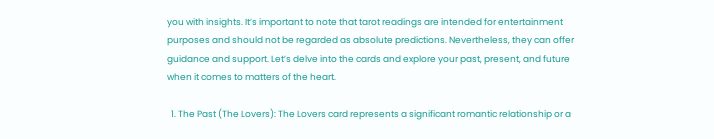you with insights. It’s important to note that tarot readings are intended for entertainment purposes and should not be regarded as absolute predictions. Nevertheless, they can offer guidance and support. Let’s delve into the cards and explore your past, present, and future when it comes to matters of the heart.

  1. The Past (The Lovers): The Lovers card represents a significant romantic relationship or a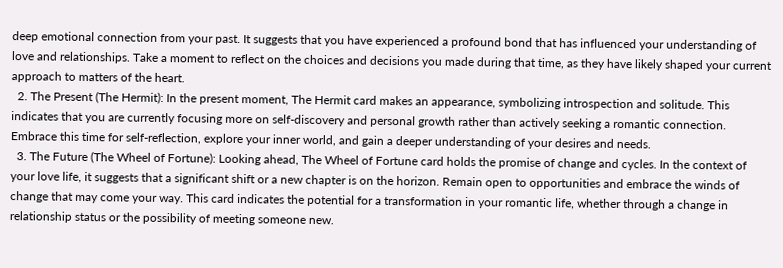deep emotional connection from your past. It suggests that you have experienced a profound bond that has influenced your understanding of love and relationships. Take a moment to reflect on the choices and decisions you made during that time, as they have likely shaped your current approach to matters of the heart.
  2. The Present (The Hermit): In the present moment, The Hermit card makes an appearance, symbolizing introspection and solitude. This indicates that you are currently focusing more on self-discovery and personal growth rather than actively seeking a romantic connection. Embrace this time for self-reflection, explore your inner world, and gain a deeper understanding of your desires and needs.
  3. The Future (The Wheel of Fortune): Looking ahead, The Wheel of Fortune card holds the promise of change and cycles. In the context of your love life, it suggests that a significant shift or a new chapter is on the horizon. Remain open to opportunities and embrace the winds of change that may come your way. This card indicates the potential for a transformation in your romantic life, whether through a change in relationship status or the possibility of meeting someone new.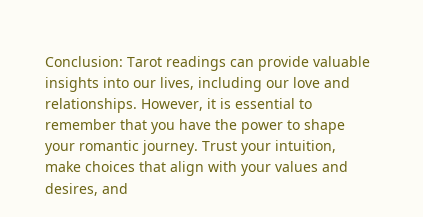Conclusion: Tarot readings can provide valuable insights into our lives, including our love and relationships. However, it is essential to remember that you have the power to shape your romantic journey. Trust your intuition, make choices that align with your values and desires, and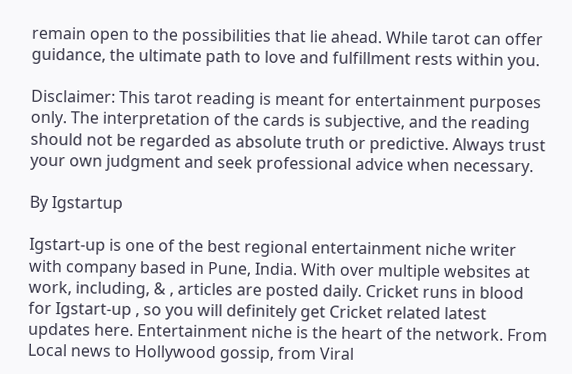remain open to the possibilities that lie ahead. While tarot can offer guidance, the ultimate path to love and fulfillment rests within you.

Disclaimer: This tarot reading is meant for entertainment purposes only. The interpretation of the cards is subjective, and the reading should not be regarded as absolute truth or predictive. Always trust your own judgment and seek professional advice when necessary.

By Igstartup

Igstart-up is one of the best regional entertainment niche writer with company based in Pune, India. With over multiple websites at work, including, & , articles are posted daily. Cricket runs in blood for Igstart-up , so you will definitely get Cricket related latest updates here. Entertainment niche is the heart of the network. From Local news to Hollywood gossip, from Viral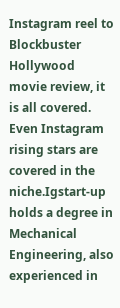Instagram reel to Blockbuster Hollywood movie review, it is all covered. Even Instagram rising stars are covered in the niche.Igstart-up holds a degree in Mechanical Engineering, also experienced in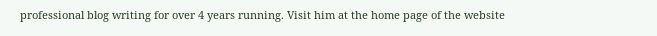professional blog writing for over 4 years running. Visit him at the home page of the website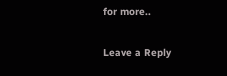for more..

Leave a Reply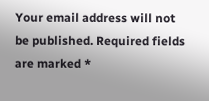Your email address will not be published. Required fields are marked *